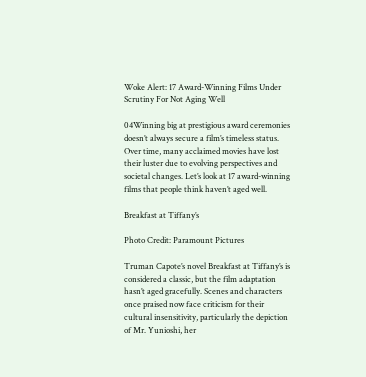Woke Alert: 17 Award-Winning Films Under Scrutiny For Not Aging Well

04Winning big at prestigious award ceremonies doesn’t always secure a film’s timeless status. Over time, many acclaimed movies have lost their luster due to evolving perspectives and societal changes. Let’s look at 17 award-winning films that people think haven’t aged well.

Breakfast at Tiffany’s

Photo Credit: Paramount Pictures

Truman Capote’s novel Breakfast at Tiffany’s is considered a classic, but the film adaptation hasn’t aged gracefully. Scenes and characters once praised now face criticism for their cultural insensitivity, particularly the depiction of Mr. Yunioshi, her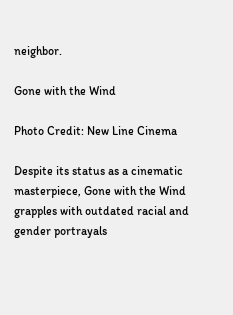neighbor.

Gone with the Wind

Photo Credit: New Line Cinema

Despite its status as a cinematic masterpiece, Gone with the Wind grapples with outdated racial and gender portrayals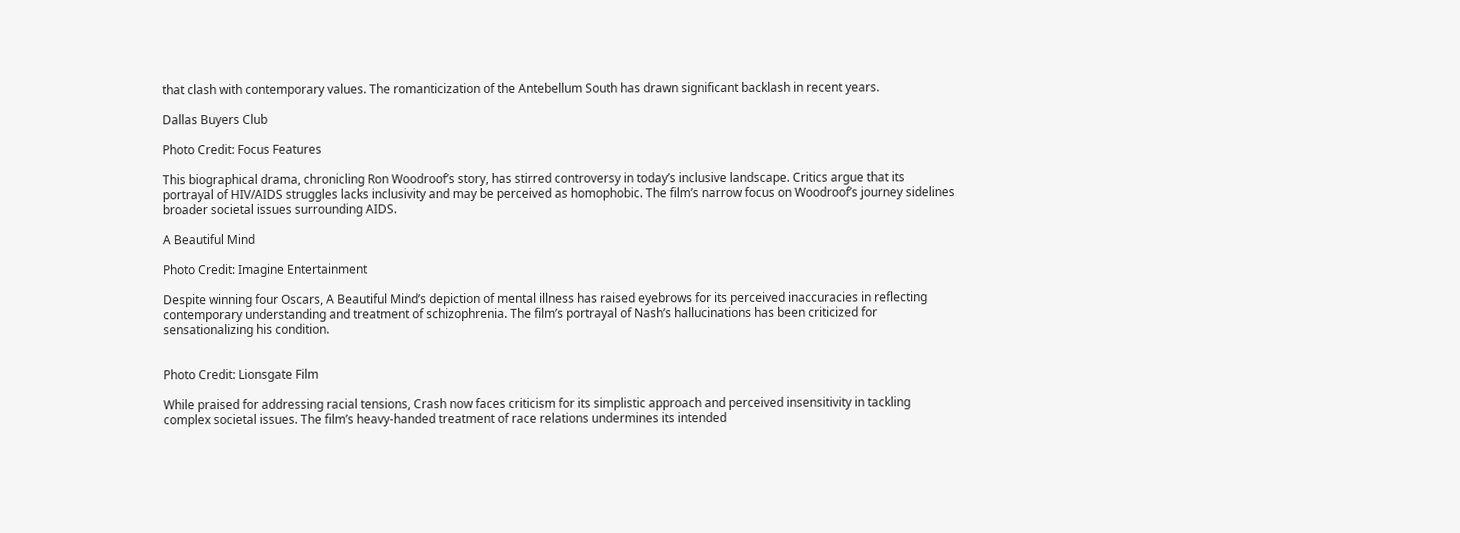that clash with contemporary values. The romanticization of the Antebellum South has drawn significant backlash in recent years.

Dallas Buyers Club

Photo Credit: Focus Features

This biographical drama, chronicling Ron Woodroof’s story, has stirred controversy in today’s inclusive landscape. Critics argue that its portrayal of HIV/AIDS struggles lacks inclusivity and may be perceived as homophobic. The film’s narrow focus on Woodroof’s journey sidelines broader societal issues surrounding AIDS.

A Beautiful Mind

Photo Credit: Imagine Entertainment

Despite winning four Oscars, A Beautiful Mind’s depiction of mental illness has raised eyebrows for its perceived inaccuracies in reflecting contemporary understanding and treatment of schizophrenia. The film’s portrayal of Nash’s hallucinations has been criticized for sensationalizing his condition.


Photo Credit: Lionsgate Film

While praised for addressing racial tensions, Crash now faces criticism for its simplistic approach and perceived insensitivity in tackling complex societal issues. The film’s heavy-handed treatment of race relations undermines its intended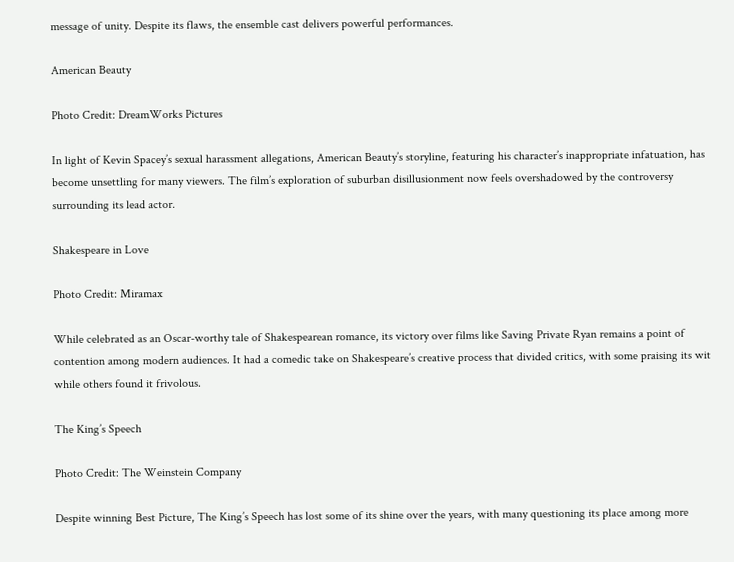message of unity. Despite its flaws, the ensemble cast delivers powerful performances.

American Beauty

Photo Credit: DreamWorks Pictures

In light of Kevin Spacey’s sexual harassment allegations, American Beauty’s storyline, featuring his character’s inappropriate infatuation, has become unsettling for many viewers. The film’s exploration of suburban disillusionment now feels overshadowed by the controversy surrounding its lead actor.

Shakespeare in Love

Photo Credit: Miramax

While celebrated as an Oscar-worthy tale of Shakespearean romance, its victory over films like Saving Private Ryan remains a point of contention among modern audiences. It had a comedic take on Shakespeare’s creative process that divided critics, with some praising its wit while others found it frivolous.

The King’s Speech

Photo Credit: The Weinstein Company

Despite winning Best Picture, The King’s Speech has lost some of its shine over the years, with many questioning its place among more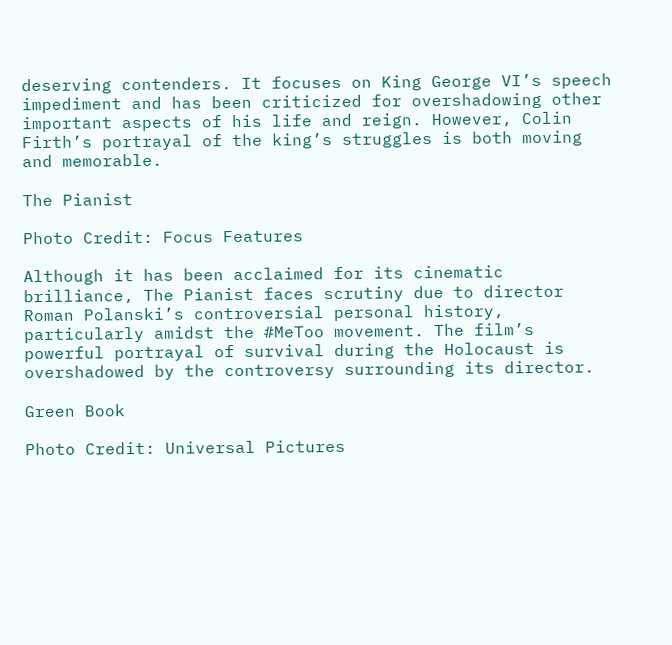deserving contenders. It focuses on King George VI’s speech impediment and has been criticized for overshadowing other important aspects of his life and reign. However, Colin Firth’s portrayal of the king’s struggles is both moving and memorable.

The Pianist

Photo Credit: Focus Features

Although it has been acclaimed for its cinematic brilliance, The Pianist faces scrutiny due to director Roman Polanski’s controversial personal history, particularly amidst the #MeToo movement. The film’s powerful portrayal of survival during the Holocaust is overshadowed by the controversy surrounding its director.

Green Book

Photo Credit: Universal Pictures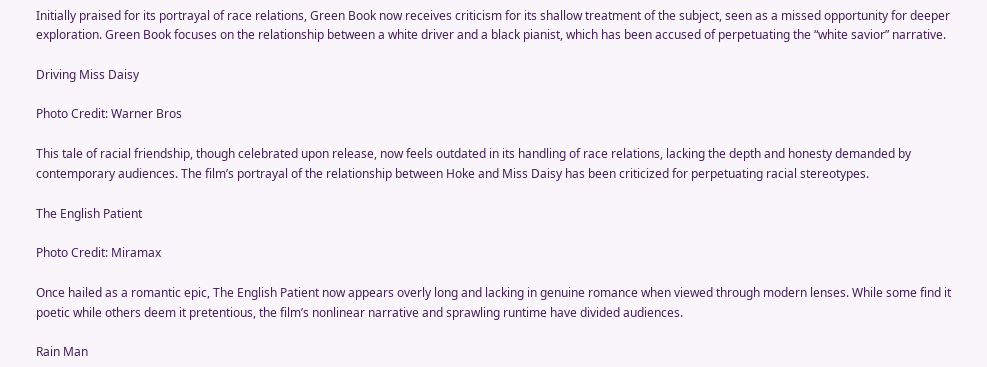Initially praised for its portrayal of race relations, Green Book now receives criticism for its shallow treatment of the subject, seen as a missed opportunity for deeper exploration. Green Book focuses on the relationship between a white driver and a black pianist, which has been accused of perpetuating the “white savior” narrative.

Driving Miss Daisy

Photo Credit: Warner Bros

This tale of racial friendship, though celebrated upon release, now feels outdated in its handling of race relations, lacking the depth and honesty demanded by contemporary audiences. The film’s portrayal of the relationship between Hoke and Miss Daisy has been criticized for perpetuating racial stereotypes.

The English Patient

Photo Credit: Miramax

Once hailed as a romantic epic, The English Patient now appears overly long and lacking in genuine romance when viewed through modern lenses. While some find it poetic while others deem it pretentious, the film’s nonlinear narrative and sprawling runtime have divided audiences.

Rain Man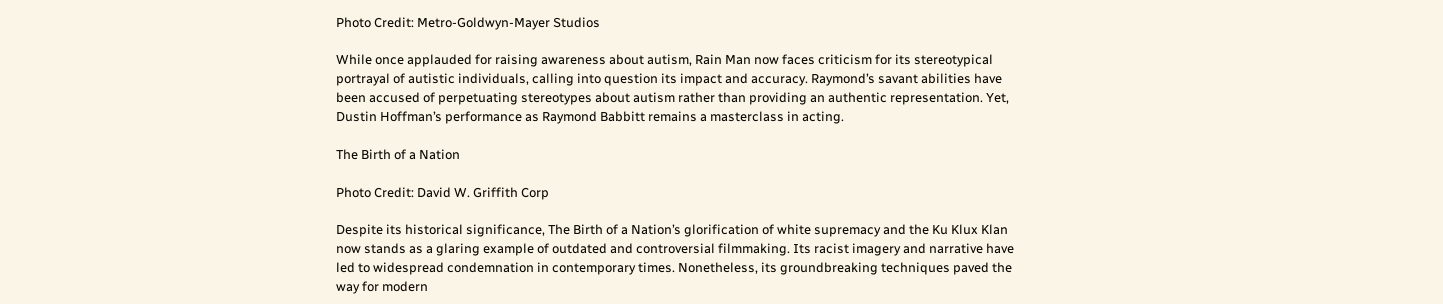Photo Credit: Metro-Goldwyn-Mayer Studios

While once applauded for raising awareness about autism, Rain Man now faces criticism for its stereotypical portrayal of autistic individuals, calling into question its impact and accuracy. Raymond’s savant abilities have been accused of perpetuating stereotypes about autism rather than providing an authentic representation. Yet, Dustin Hoffman’s performance as Raymond Babbitt remains a masterclass in acting.

The Birth of a Nation

Photo Credit: David W. Griffith Corp

Despite its historical significance, The Birth of a Nation’s glorification of white supremacy and the Ku Klux Klan now stands as a glaring example of outdated and controversial filmmaking. Its racist imagery and narrative have led to widespread condemnation in contemporary times. Nonetheless, its groundbreaking techniques paved the way for modern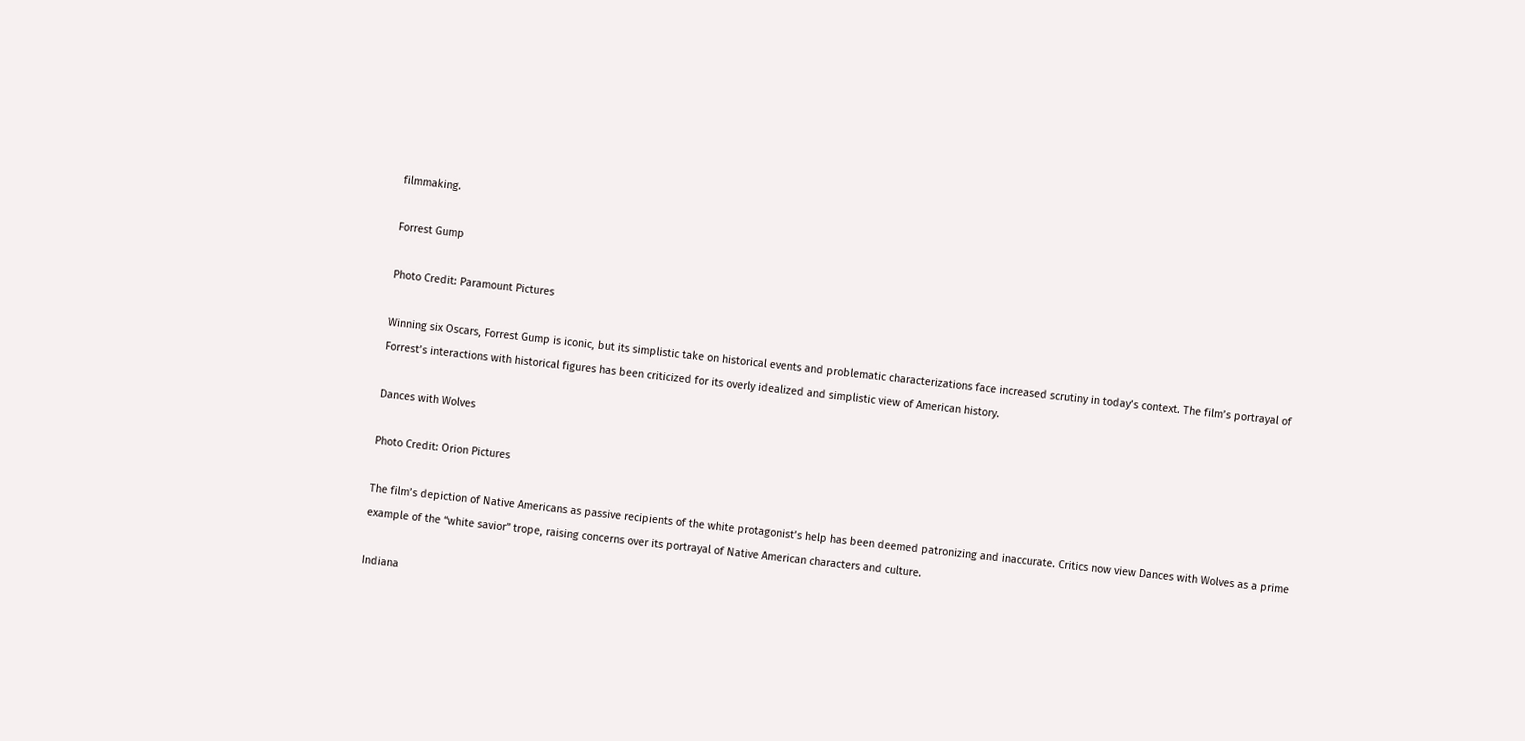filmmaking.

Forrest Gump

Photo Credit: Paramount Pictures

Winning six Oscars, Forrest Gump is iconic, but its simplistic take on historical events and problematic characterizations face increased scrutiny in today’s context. The film’s portrayal of Forrest’s interactions with historical figures has been criticized for its overly idealized and simplistic view of American history.

Dances with Wolves

Photo Credit: Orion Pictures

The film’s depiction of Native Americans as passive recipients of the white protagonist’s help has been deemed patronizing and inaccurate. Critics now view Dances with Wolves as a prime example of the “white savior” trope, raising concerns over its portrayal of Native American characters and culture.

Indiana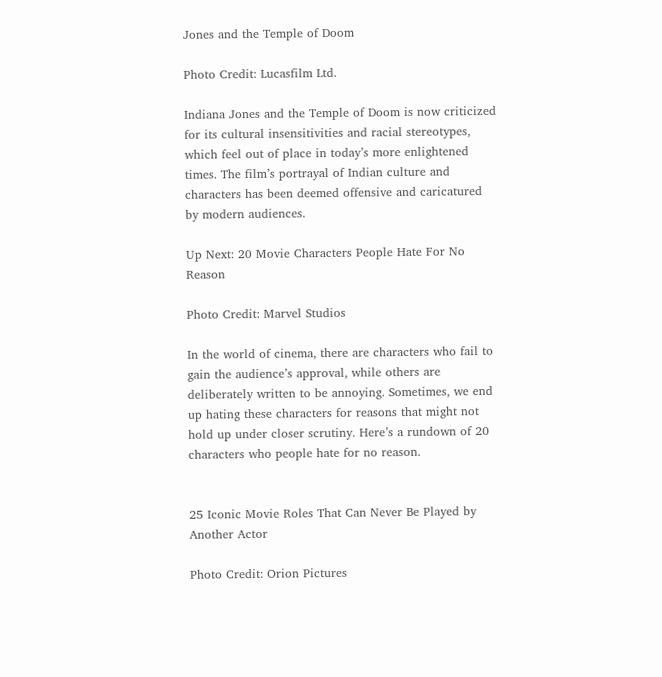Jones and the Temple of Doom

Photo Credit: Lucasfilm Ltd.

Indiana Jones and the Temple of Doom is now criticized for its cultural insensitivities and racial stereotypes, which feel out of place in today’s more enlightened times. The film’s portrayal of Indian culture and characters has been deemed offensive and caricatured by modern audiences.

Up Next: 20 Movie Characters People Hate For No Reason

Photo Credit: Marvel Studios

In the world of cinema, there are characters who fail to gain the audience’s approval, while others are deliberately written to be annoying. Sometimes, we end up hating these characters for reasons that might not hold up under closer scrutiny. Here’s a rundown of 20 characters who people hate for no reason.


25 Iconic Movie Roles That Can Never Be Played by Another Actor

Photo Credit: Orion Pictures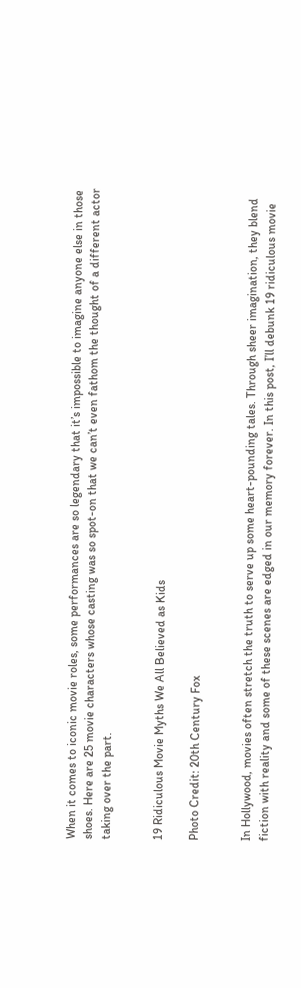When it comes to iconic movie roles, some performances are so legendary that it’s impossible to imagine anyone else in those shoes. Here are 25 movie characters whose casting was so spot-on that we can’t even fathom the thought of a different actor taking over the part.


19 Ridiculous Movie Myths We All Believed as Kids

Photo Credit: 20th Century Fox


In Hollywood, movies often stretch the truth to serve up some heart-pounding tales. Through sheer imagination, they blend fiction with reality and some of these scenes are edged in our memory forever. In this post, I’ll debunk 19 ridiculous movie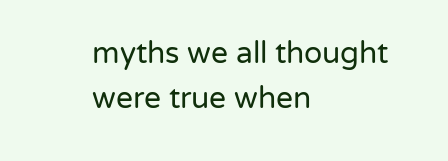myths we all thought were true when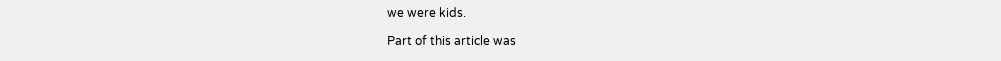we were kids.

Part of this article was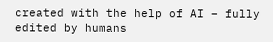created with the help of AI – fully edited by humans